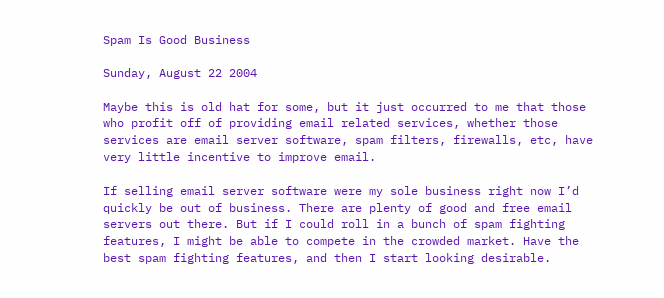Spam Is Good Business

Sunday, August 22 2004

Maybe this is old hat for some, but it just occurred to me that those who profit off of providing email related services, whether those services are email server software, spam filters, firewalls, etc, have very little incentive to improve email.

If selling email server software were my sole business right now I’d quickly be out of business. There are plenty of good and free email servers out there. But if I could roll in a bunch of spam fighting features, I might be able to compete in the crowded market. Have the best spam fighting features, and then I start looking desirable.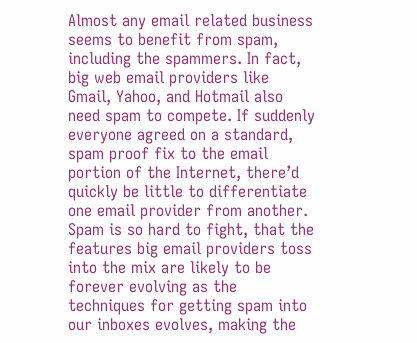Almost any email related business seems to benefit from spam, including the spammers. In fact, big web email providers like Gmail, Yahoo, and Hotmail also need spam to compete. If suddenly everyone agreed on a standard, spam proof fix to the email portion of the Internet, there’d quickly be little to differentiate one email provider from another. Spam is so hard to fight, that the features big email providers toss into the mix are likely to be forever evolving as the techniques for getting spam into our inboxes evolves, making the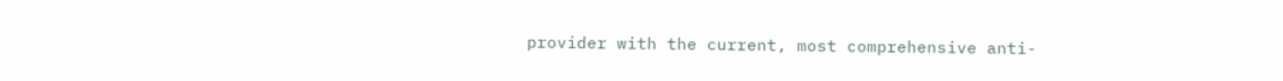provider with the current, most comprehensive anti-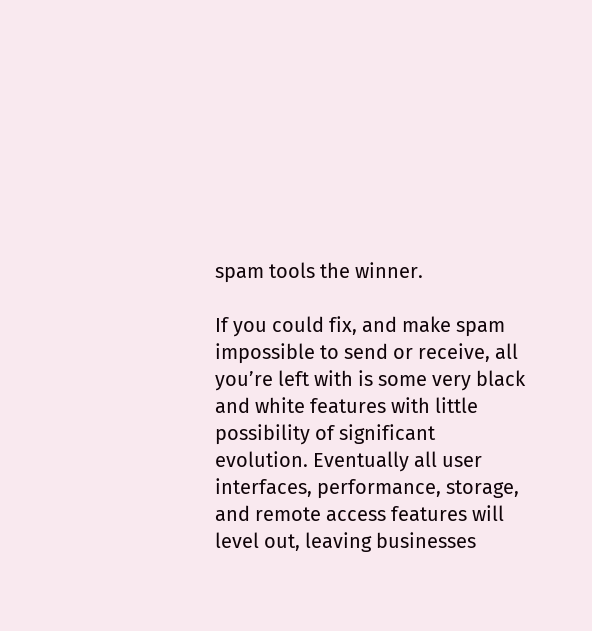spam tools the winner.

If you could fix, and make spam impossible to send or receive, all you’re left with is some very black and white features with little possibility of significant evolution. Eventually all user interfaces, performance, storage, and remote access features will level out, leaving businesses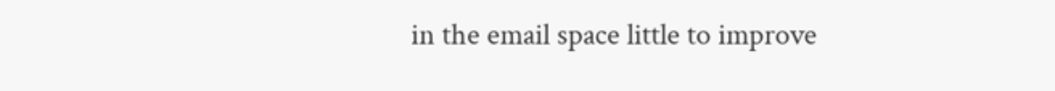in the email space little to improve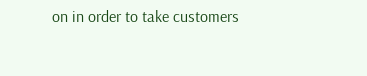on in order to take customers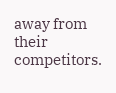away from their competitors.